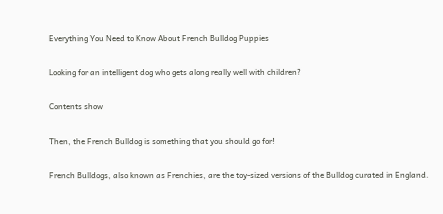Everything You Need to Know About French Bulldog Puppies

Looking for an intelligent dog who gets along really well with children?

Contents show

Then, the French Bulldog is something that you should go for!

French Bulldogs, also known as Frenchies, are the toy-sized versions of the Bulldog curated in England.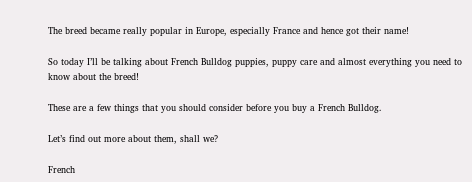The breed became really popular in Europe, especially France and hence got their name!

So today I’ll be talking about French Bulldog puppies, puppy care and almost everything you need to know about the breed!

These are a few things that you should consider before you buy a French Bulldog.

Let’s find out more about them, shall we?

French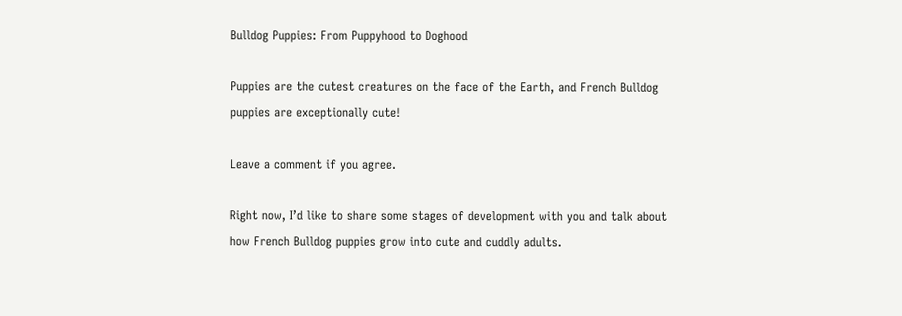Bulldog Puppies: From Puppyhood to Doghood

Puppies are the cutest creatures on the face of the Earth, and French Bulldog puppies are exceptionally cute!

Leave a comment if you agree.

Right now, I’d like to share some stages of development with you and talk about how French Bulldog puppies grow into cute and cuddly adults.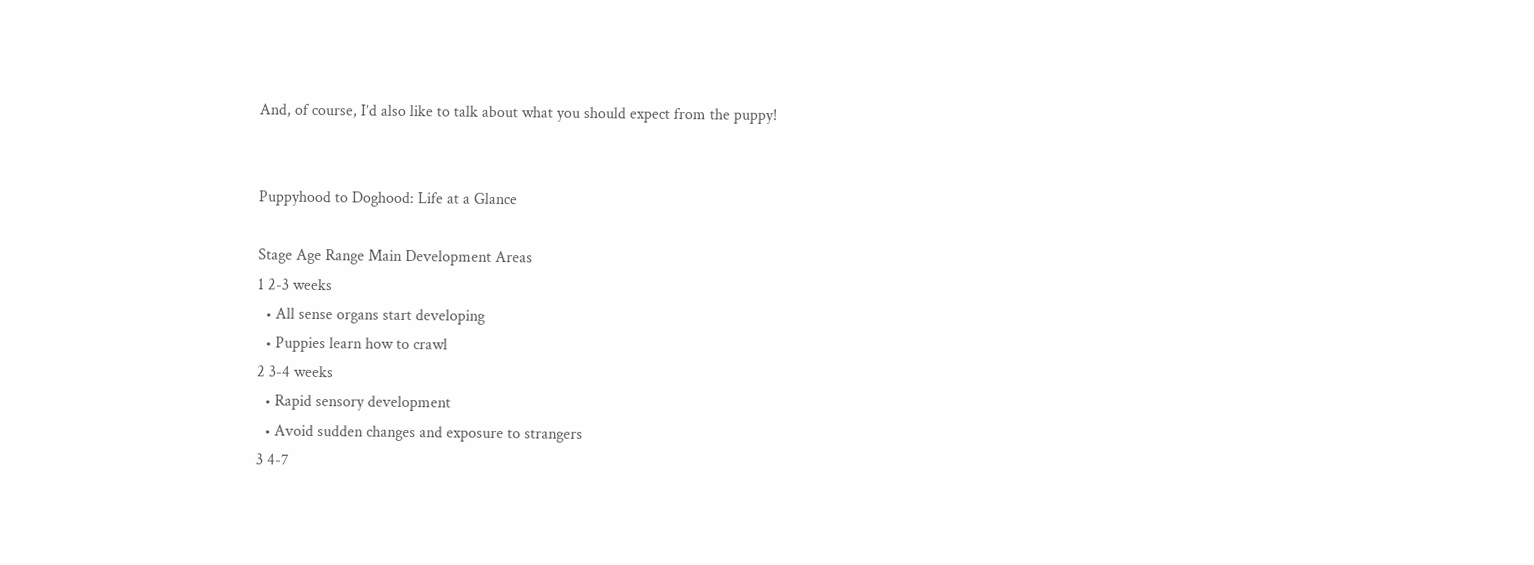And, of course, I’d also like to talk about what you should expect from the puppy!


Puppyhood to Doghood: Life at a Glance

Stage Age Range Main Development Areas
1 2-3 weeks
  • All sense organs start developing
  • Puppies learn how to crawl
2 3-4 weeks
  • Rapid sensory development
  • Avoid sudden changes and exposure to strangers
3 4-7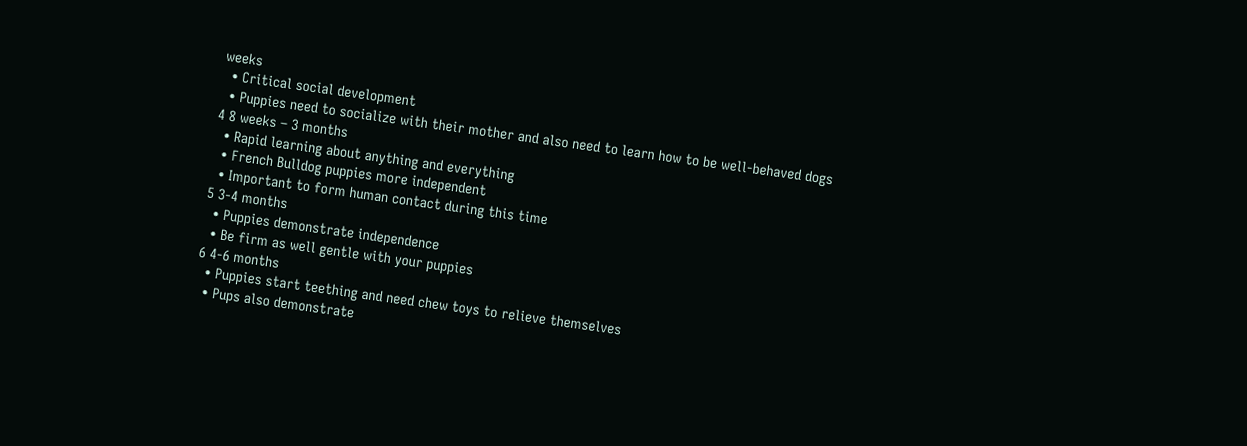weeks
  • Critical social development
  • Puppies need to socialize with their mother and also need to learn how to be well-behaved dogs
4 8 weeks – 3 months
  • Rapid learning about anything and everything
  • French Bulldog puppies more independent
  • Important to form human contact during this time
5 3-4 months
  • Puppies demonstrate independence
  • Be firm as well gentle with your puppies
6 4-6 months
  • Puppies start teething and need chew toys to relieve themselves
  • Pups also demonstrate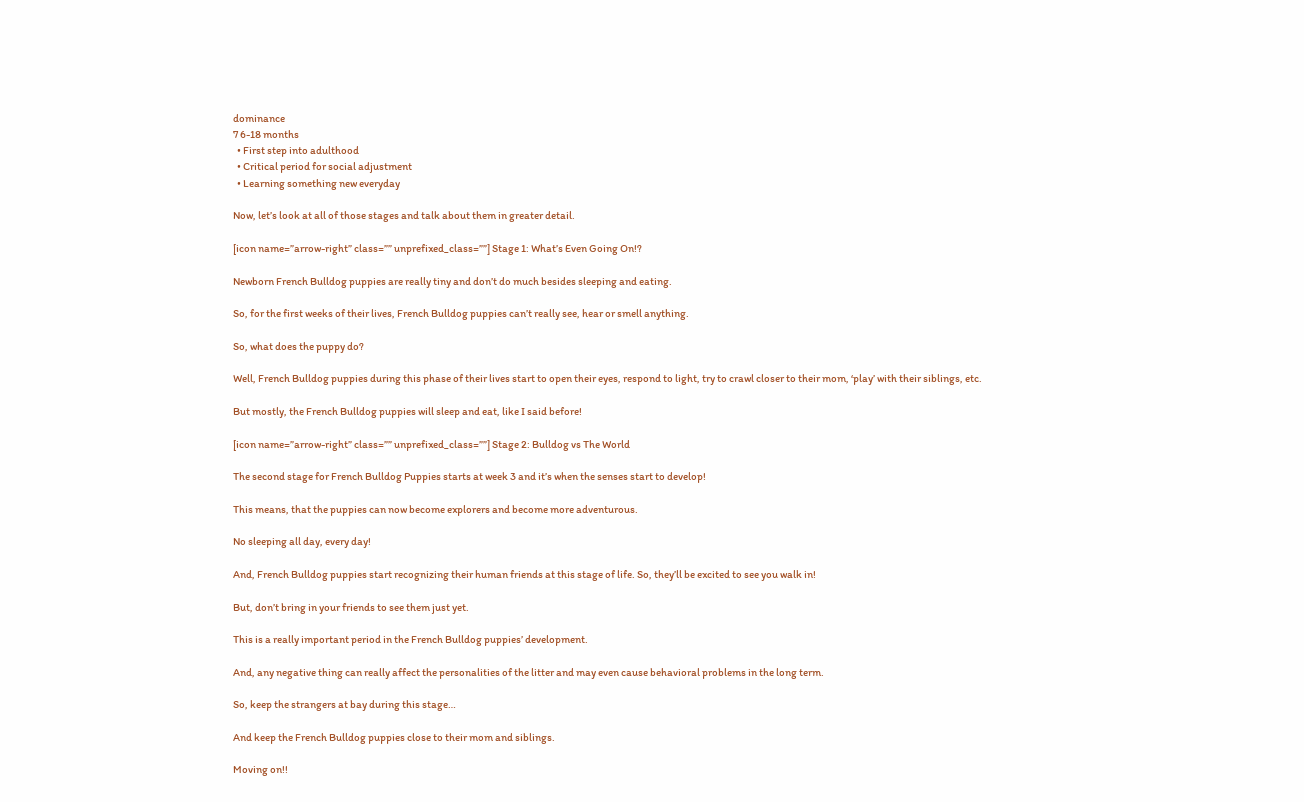dominance
7 6-18 months
  • First step into adulthood
  • Critical period for social adjustment
  • Learning something new everyday

Now, let’s look at all of those stages and talk about them in greater detail.

[icon name=”arrow-right” class=”” unprefixed_class=””] Stage 1: What’s Even Going On!?

Newborn French Bulldog puppies are really tiny and don’t do much besides sleeping and eating.

So, for the first weeks of their lives, French Bulldog puppies can’t really see, hear or smell anything.

So, what does the puppy do?

Well, French Bulldog puppies during this phase of their lives start to open their eyes, respond to light, try to crawl closer to their mom, ‘play’ with their siblings, etc.

But mostly, the French Bulldog puppies will sleep and eat, like I said before!

[icon name=”arrow-right” class=”” unprefixed_class=””] Stage 2: Bulldog vs The World

The second stage for French Bulldog Puppies starts at week 3 and it’s when the senses start to develop!

This means, that the puppies can now become explorers and become more adventurous.

No sleeping all day, every day!

And, French Bulldog puppies start recognizing their human friends at this stage of life. So, they’ll be excited to see you walk in!

But, don’t bring in your friends to see them just yet.

This is a really important period in the French Bulldog puppies’ development.

And, any negative thing can really affect the personalities of the litter and may even cause behavioral problems in the long term.

So, keep the strangers at bay during this stage…

And keep the French Bulldog puppies close to their mom and siblings.

Moving on!!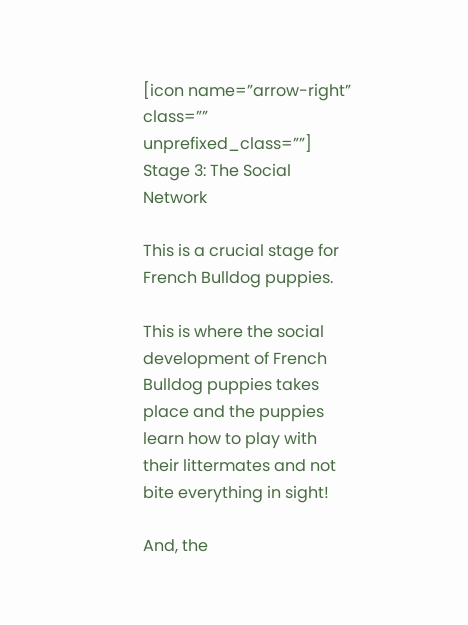[icon name=”arrow-right” class=”” unprefixed_class=””] Stage 3: The Social Network

This is a crucial stage for French Bulldog puppies.

This is where the social development of French Bulldog puppies takes place and the puppies learn how to play with their littermates and not bite everything in sight!

And, the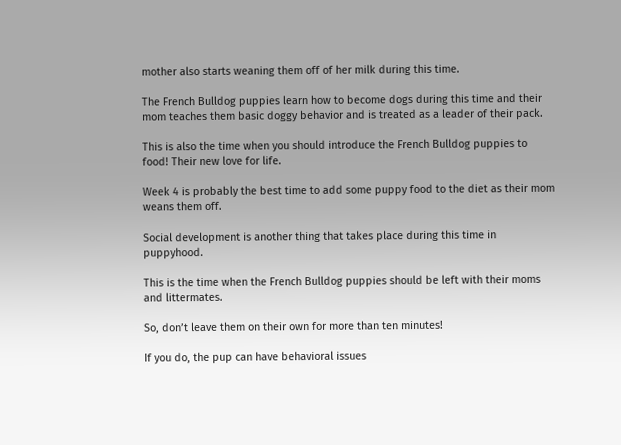mother also starts weaning them off of her milk during this time.

The French Bulldog puppies learn how to become dogs during this time and their mom teaches them basic doggy behavior and is treated as a leader of their pack.

This is also the time when you should introduce the French Bulldog puppies to food! Their new love for life.

Week 4 is probably the best time to add some puppy food to the diet as their mom weans them off.

Social development is another thing that takes place during this time in puppyhood.

This is the time when the French Bulldog puppies should be left with their moms and littermates.

So, don’t leave them on their own for more than ten minutes!

If you do, the pup can have behavioral issues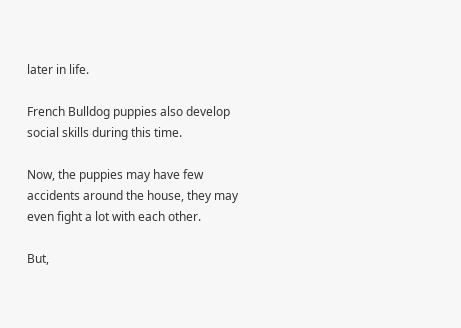later in life.

French Bulldog puppies also develop social skills during this time.

Now, the puppies may have few accidents around the house, they may even fight a lot with each other.

But,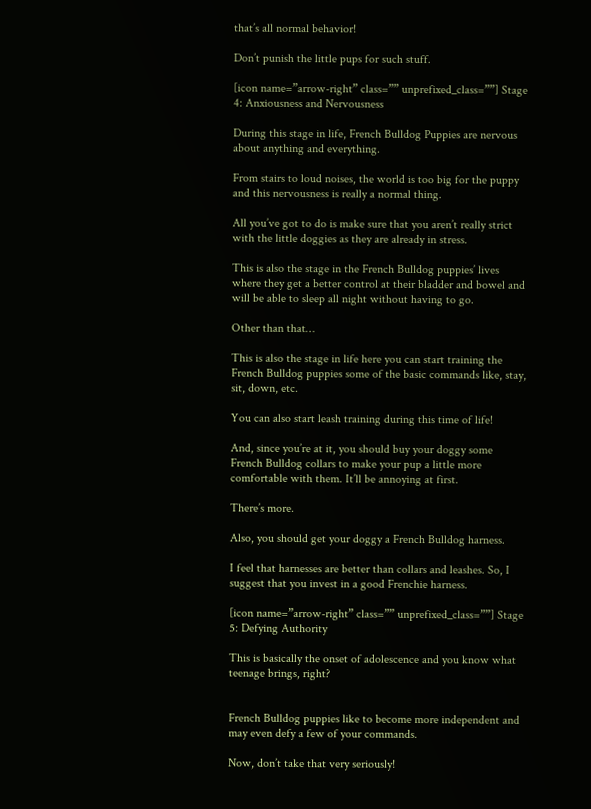that’s all normal behavior!

Don’t punish the little pups for such stuff.

[icon name=”arrow-right” class=”” unprefixed_class=””] Stage 4: Anxiousness and Nervousness

During this stage in life, French Bulldog Puppies are nervous about anything and everything.

From stairs to loud noises, the world is too big for the puppy and this nervousness is really a normal thing.

All you’ve got to do is make sure that you aren’t really strict with the little doggies as they are already in stress.

This is also the stage in the French Bulldog puppies’ lives where they get a better control at their bladder and bowel and will be able to sleep all night without having to go.

Other than that…

This is also the stage in life here you can start training the French Bulldog puppies some of the basic commands like, stay, sit, down, etc.

You can also start leash training during this time of life!

And, since you’re at it, you should buy your doggy some French Bulldog collars to make your pup a little more comfortable with them. It’ll be annoying at first.

There’s more.

Also, you should get your doggy a French Bulldog harness.

I feel that harnesses are better than collars and leashes. So, I suggest that you invest in a good Frenchie harness.

[icon name=”arrow-right” class=”” unprefixed_class=””] Stage 5: Defying Authority

This is basically the onset of adolescence and you know what teenage brings, right?


French Bulldog puppies like to become more independent and may even defy a few of your commands.

Now, don’t take that very seriously!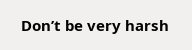Don’t be very harsh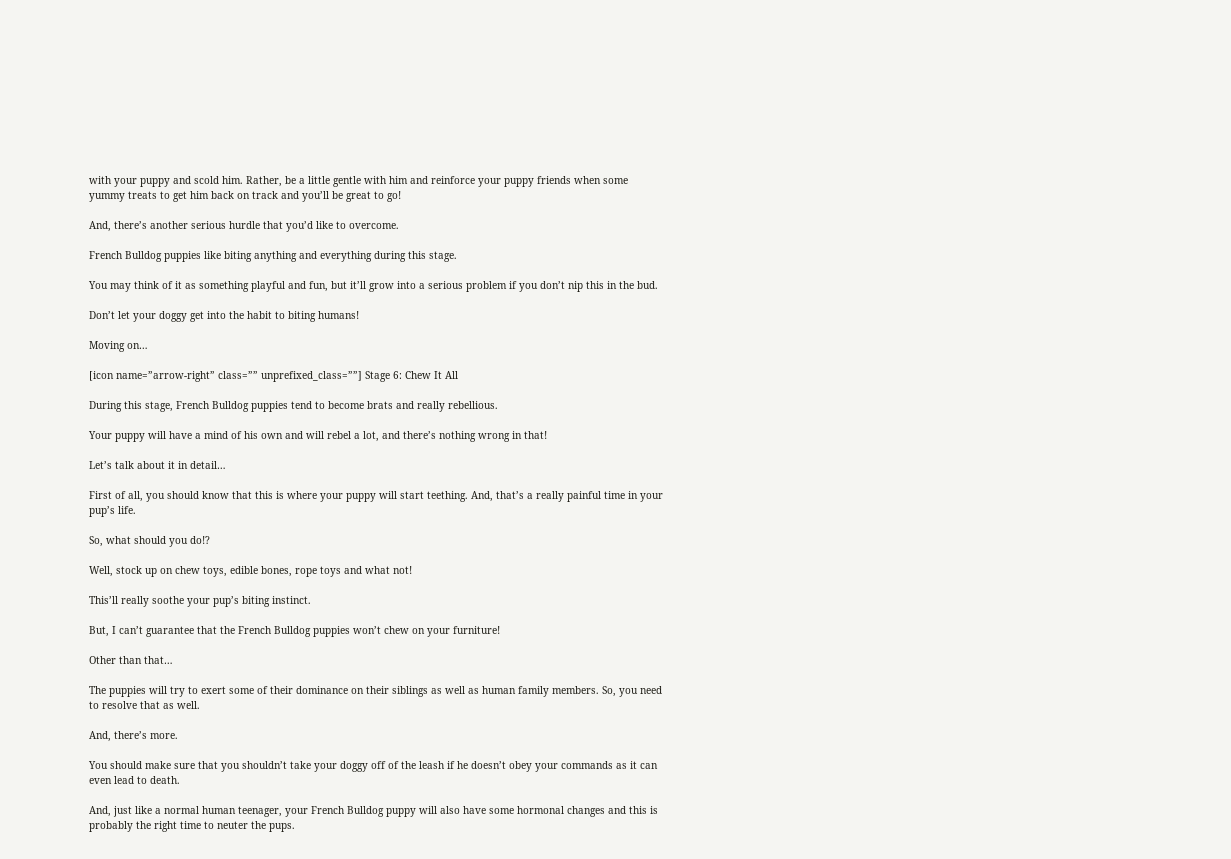with your puppy and scold him. Rather, be a little gentle with him and reinforce your puppy friends when some yummy treats to get him back on track and you’ll be great to go!

And, there’s another serious hurdle that you’d like to overcome.

French Bulldog puppies like biting anything and everything during this stage.

You may think of it as something playful and fun, but it’ll grow into a serious problem if you don’t nip this in the bud.

Don’t let your doggy get into the habit to biting humans!

Moving on…

[icon name=”arrow-right” class=”” unprefixed_class=””] Stage 6: Chew It All

During this stage, French Bulldog puppies tend to become brats and really rebellious.

Your puppy will have a mind of his own and will rebel a lot, and there’s nothing wrong in that!

Let’s talk about it in detail…

First of all, you should know that this is where your puppy will start teething. And, that’s a really painful time in your pup’s life.

So, what should you do!?

Well, stock up on chew toys, edible bones, rope toys and what not!

This’ll really soothe your pup’s biting instinct.

But, I can’t guarantee that the French Bulldog puppies won’t chew on your furniture!

Other than that…

The puppies will try to exert some of their dominance on their siblings as well as human family members. So, you need to resolve that as well.

And, there’s more.

You should make sure that you shouldn’t take your doggy off of the leash if he doesn’t obey your commands as it can even lead to death.

And, just like a normal human teenager, your French Bulldog puppy will also have some hormonal changes and this is probably the right time to neuter the pups.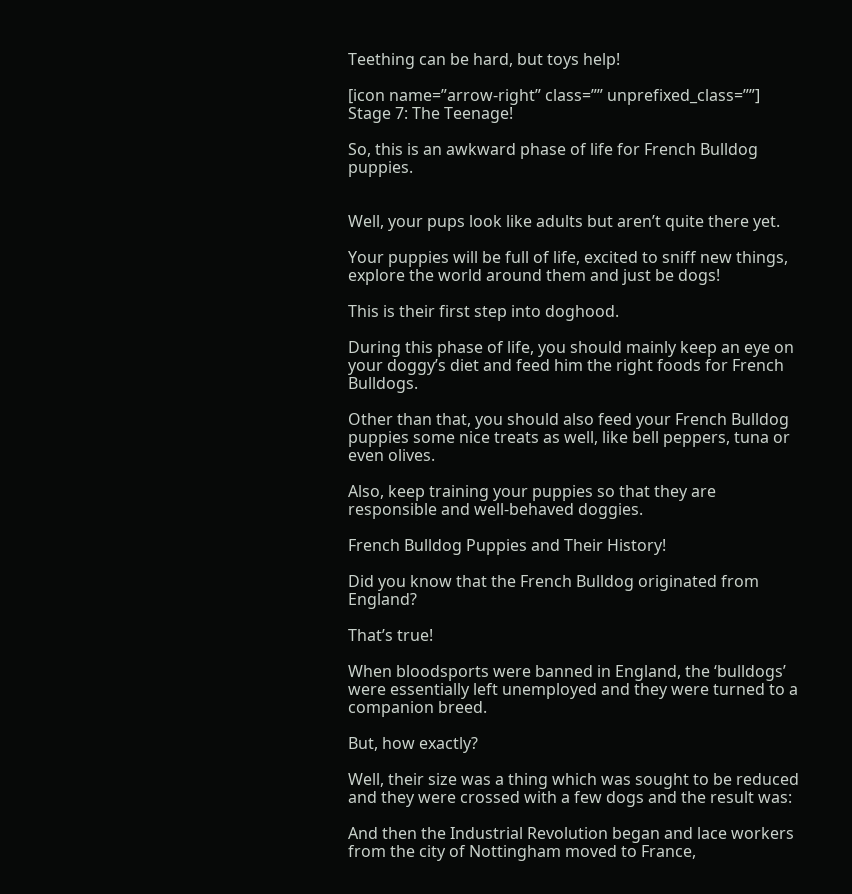Teething can be hard, but toys help!

[icon name=”arrow-right” class=”” unprefixed_class=””] Stage 7: The Teenage!

So, this is an awkward phase of life for French Bulldog puppies.


Well, your pups look like adults but aren’t quite there yet.

Your puppies will be full of life, excited to sniff new things, explore the world around them and just be dogs!

This is their first step into doghood.

During this phase of life, you should mainly keep an eye on your doggy’s diet and feed him the right foods for French Bulldogs.

Other than that, you should also feed your French Bulldog puppies some nice treats as well, like bell peppers, tuna or even olives.

Also, keep training your puppies so that they are responsible and well-behaved doggies.

French Bulldog Puppies and Their History!

Did you know that the French Bulldog originated from England?

That’s true!

When bloodsports were banned in England, the ‘bulldogs’ were essentially left unemployed and they were turned to a companion breed.

But, how exactly?

Well, their size was a thing which was sought to be reduced and they were crossed with a few dogs and the result was:

And then the Industrial Revolution began and lace workers from the city of Nottingham moved to France,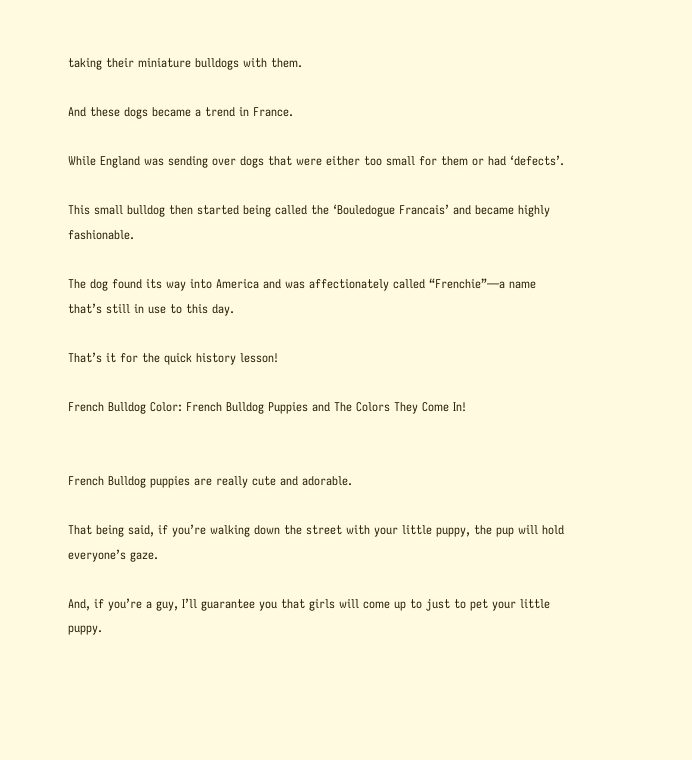taking their miniature bulldogs with them.

And these dogs became a trend in France.

While England was sending over dogs that were either too small for them or had ‘defects’.

This small bulldog then started being called the ‘Bouledogue Francais’ and became highly fashionable.

The dog found its way into America and was affectionately called “Frenchie”—a name that’s still in use to this day.

That’s it for the quick history lesson!

French Bulldog Color: French Bulldog Puppies and The Colors They Come In!


French Bulldog puppies are really cute and adorable.

That being said, if you’re walking down the street with your little puppy, the pup will hold everyone’s gaze.

And, if you’re a guy, I’ll guarantee you that girls will come up to just to pet your little puppy.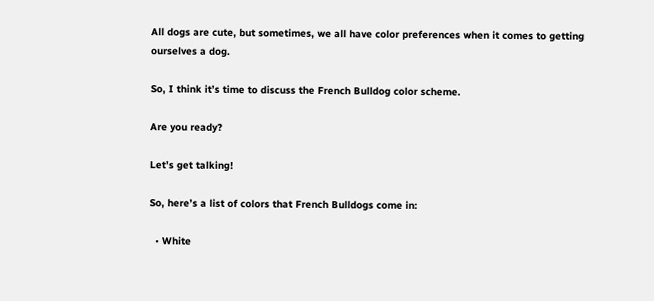All dogs are cute, but sometimes, we all have color preferences when it comes to getting ourselves a dog.

So, I think it’s time to discuss the French Bulldog color scheme.

Are you ready?

Let’s get talking!

So, here’s a list of colors that French Bulldogs come in:

  • White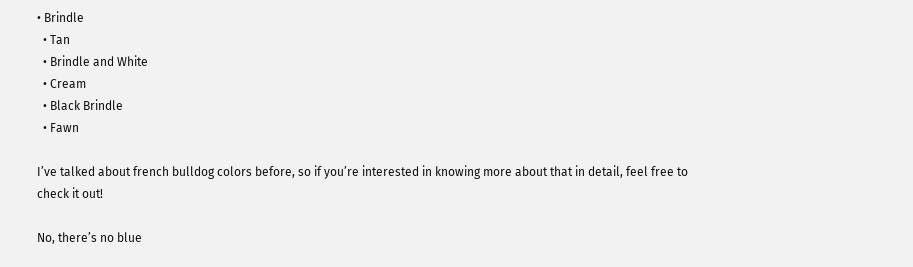• Brindle
  • Tan
  • Brindle and White
  • Cream
  • Black Brindle
  • Fawn

I’ve talked about french bulldog colors before, so if you’re interested in knowing more about that in detail, feel free to check it out!

No, there’s no blue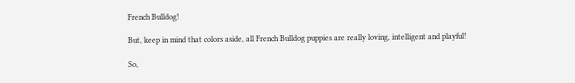French Bulldog!

But, keep in mind that colors aside, all French Bulldog puppies are really loving, intelligent and playful!

So,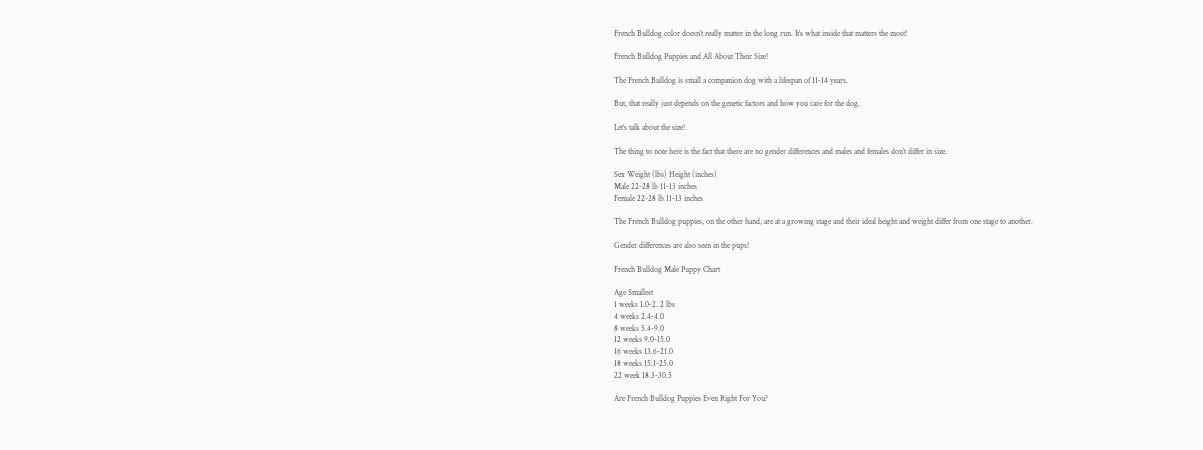French Bulldog color doesn’t really matter in the long run. It’s what inside that matters the most!

French Bulldog Puppies and All About Their Size!

The French Bulldog is small a companion dog with a lifespan of 11-14 years.

But, that really just depends on the genetic factors and how you care for the dog.

Let’s talk about the size!

The thing to note here is the fact that there are no gender differences and males and females don’t differ in size.

Sex Weight (lbs) Height (inches)
Male 22-28 lb 11-13 inches
Female 22-28 lb 11-13 inches

The French Bulldog puppies, on the other hand, are at a growing stage and their ideal height and weight differ from one stage to another.

Gender differences are also seen in the pups!

French Bulldog Male Puppy Chart

Age Smallest
1 weeks 1.0-2. 2 lbs
4 weeks 2.4-4.0
8 weeks 5.4-9.0
12 weeks 9.0-15.0
16 weeks 13.6-21.0
18 weeks 15.1-25.0
22 week 18.3-30.5

Are French Bulldog Puppies Even Right For You?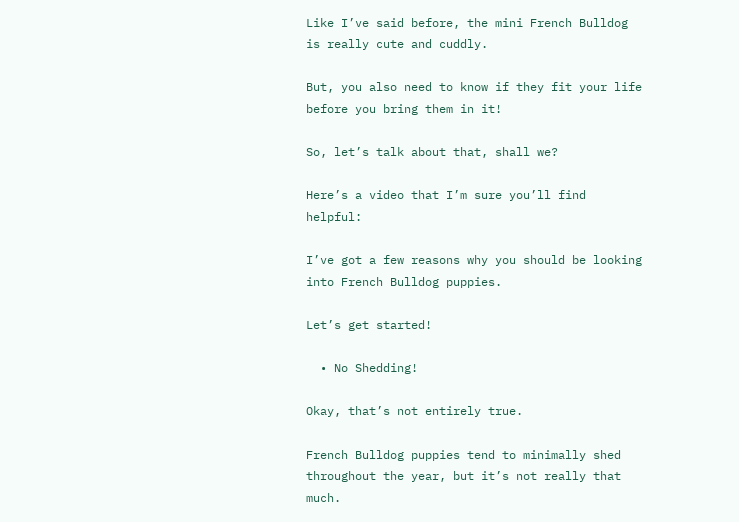Like I’ve said before, the mini French Bulldog is really cute and cuddly.

But, you also need to know if they fit your life before you bring them in it!

So, let’s talk about that, shall we?

Here’s a video that I’m sure you’ll find helpful:

I’ve got a few reasons why you should be looking into French Bulldog puppies.

Let’s get started!

  • No Shedding!

Okay, that’s not entirely true.

French Bulldog puppies tend to minimally shed throughout the year, but it’s not really that much.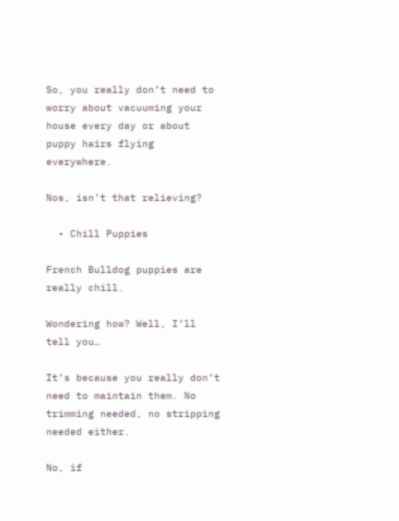So, you really don’t need to worry about vacuuming your house every day or about puppy hairs flying everywhere.

Nos, isn’t that relieving?

  • Chill Puppies

French Bulldog puppies are really chill.

Wondering how? Well, I’ll tell you…

It’s because you really don’t need to maintain them. No trimming needed, no stripping needed either.

No, if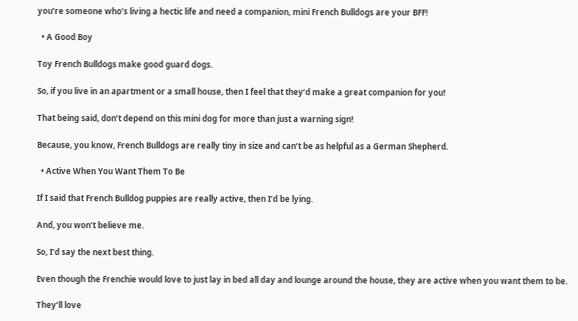you’re someone who’s living a hectic life and need a companion, mini French Bulldogs are your BFF!

  • A Good Boy

Toy French Bulldogs make good guard dogs.

So, if you live in an apartment or a small house, then I feel that they’d make a great companion for you!

That being said, don’t depend on this mini dog for more than just a warning sign!

Because, you know, French Bulldogs are really tiny in size and can’t be as helpful as a German Shepherd.

  • Active When You Want Them To Be

If I said that French Bulldog puppies are really active, then I’d be lying.

And, you won’t believe me.

So, I’d say the next best thing.

Even though the Frenchie would love to just lay in bed all day and lounge around the house, they are active when you want them to be.

They’ll love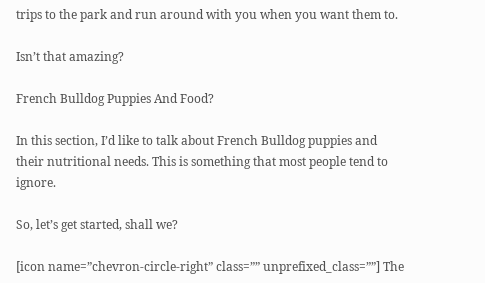trips to the park and run around with you when you want them to.

Isn’t that amazing?

French Bulldog Puppies And Food?

In this section, I’d like to talk about French Bulldog puppies and their nutritional needs. This is something that most people tend to ignore.

So, let’s get started, shall we?

[icon name=”chevron-circle-right” class=”” unprefixed_class=””] The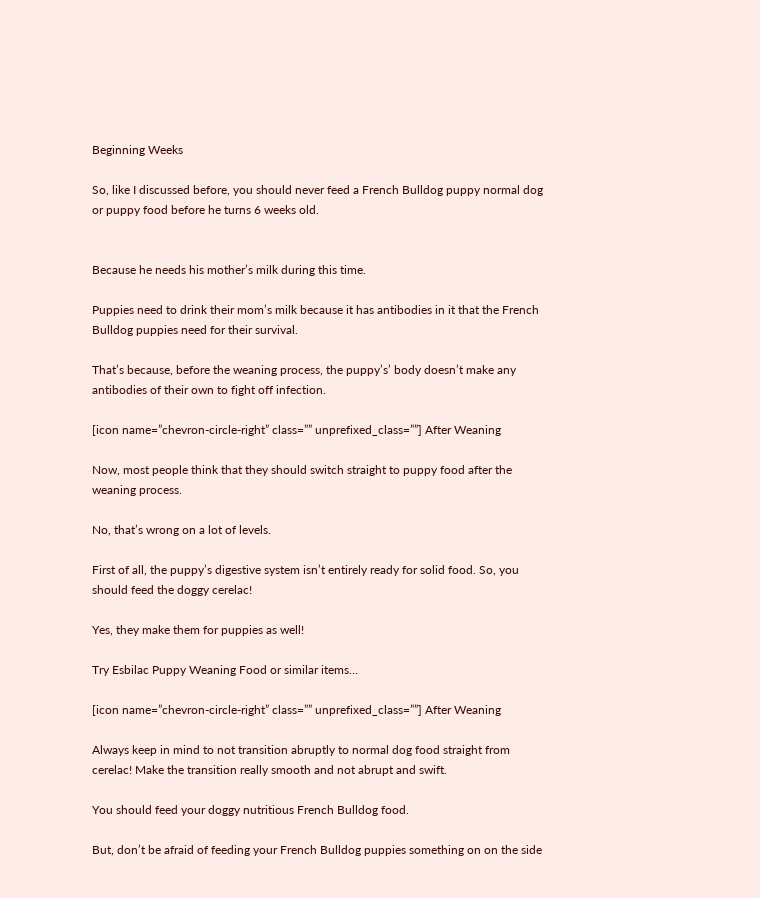Beginning Weeks

So, like I discussed before, you should never feed a French Bulldog puppy normal dog or puppy food before he turns 6 weeks old.


Because he needs his mother’s milk during this time.

Puppies need to drink their mom’s milk because it has antibodies in it that the French Bulldog puppies need for their survival.

That’s because, before the weaning process, the puppy’s’ body doesn’t make any antibodies of their own to fight off infection.

[icon name=”chevron-circle-right” class=”” unprefixed_class=””] After Weaning

Now, most people think that they should switch straight to puppy food after the weaning process.

No, that’s wrong on a lot of levels.

First of all, the puppy’s digestive system isn’t entirely ready for solid food. So, you should feed the doggy cerelac!

Yes, they make them for puppies as well!

Try Esbilac Puppy Weaning Food or similar items…

[icon name=”chevron-circle-right” class=”” unprefixed_class=””] After Weaning

Always keep in mind to not transition abruptly to normal dog food straight from cerelac! Make the transition really smooth and not abrupt and swift.

You should feed your doggy nutritious French Bulldog food.

But, don’t be afraid of feeding your French Bulldog puppies something on on the side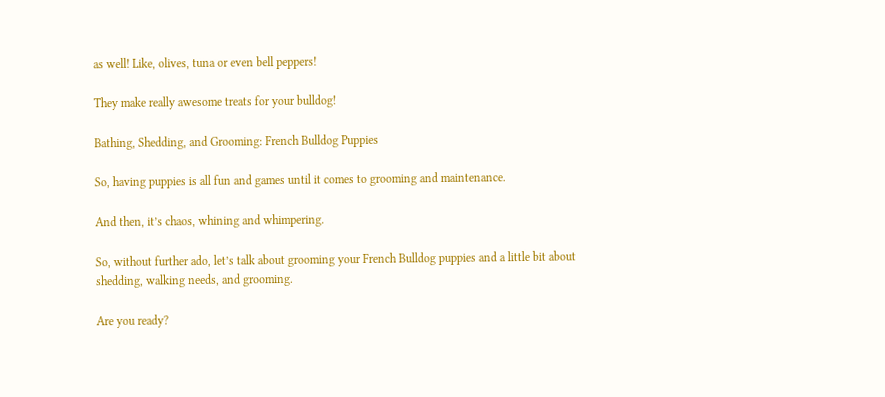as well! Like, olives, tuna or even bell peppers!

They make really awesome treats for your bulldog!

Bathing, Shedding, and Grooming: French Bulldog Puppies

So, having puppies is all fun and games until it comes to grooming and maintenance.

And then, it’s chaos, whining and whimpering.

So, without further ado, let’s talk about grooming your French Bulldog puppies and a little bit about shedding, walking needs, and grooming.

Are you ready?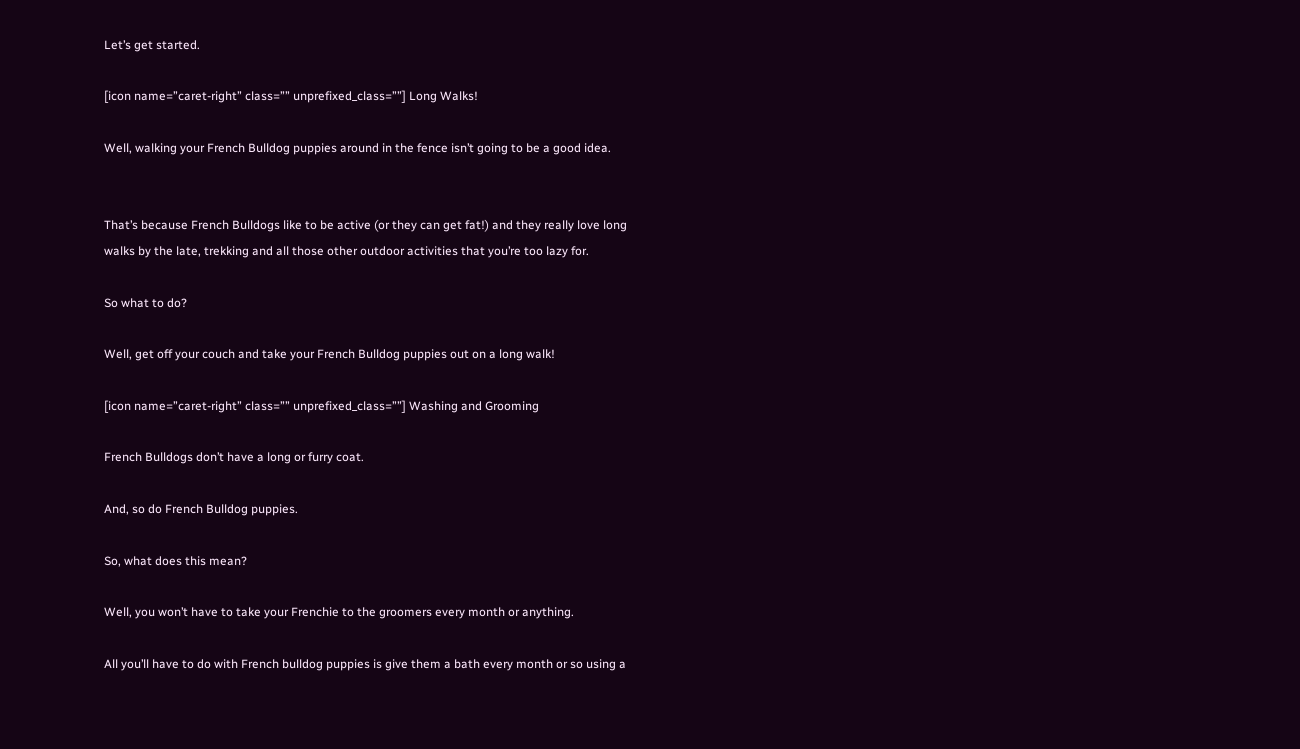Let’s get started.

[icon name=”caret-right” class=”” unprefixed_class=””] Long Walks!

Well, walking your French Bulldog puppies around in the fence isn’t going to be a good idea.


That’s because French Bulldogs like to be active (or they can get fat!) and they really love long walks by the late, trekking and all those other outdoor activities that you’re too lazy for.

So what to do?

Well, get off your couch and take your French Bulldog puppies out on a long walk!

[icon name=”caret-right” class=”” unprefixed_class=””] Washing and Grooming

French Bulldogs don’t have a long or furry coat.

And, so do French Bulldog puppies.

So, what does this mean?

Well, you won’t have to take your Frenchie to the groomers every month or anything.

All you’ll have to do with French bulldog puppies is give them a bath every month or so using a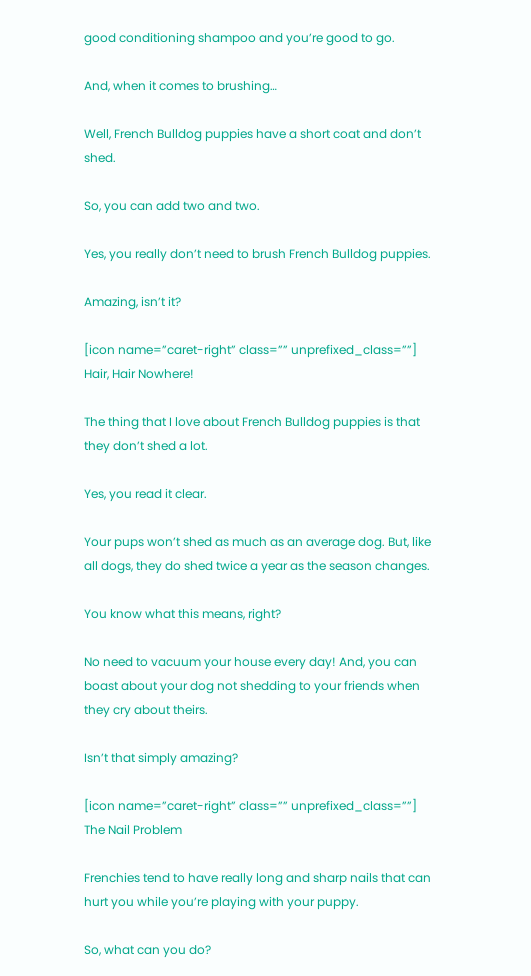good conditioning shampoo and you’re good to go.

And, when it comes to brushing…

Well, French Bulldog puppies have a short coat and don’t shed.

So, you can add two and two.

Yes, you really don’t need to brush French Bulldog puppies.

Amazing, isn’t it?

[icon name=”caret-right” class=”” unprefixed_class=””] Hair, Hair Nowhere!

The thing that I love about French Bulldog puppies is that they don’t shed a lot.

Yes, you read it clear.

Your pups won’t shed as much as an average dog. But, like all dogs, they do shed twice a year as the season changes.

You know what this means, right?

No need to vacuum your house every day! And, you can boast about your dog not shedding to your friends when they cry about theirs.

Isn’t that simply amazing?

[icon name=”caret-right” class=”” unprefixed_class=””] The Nail Problem

Frenchies tend to have really long and sharp nails that can hurt you while you’re playing with your puppy.

So, what can you do?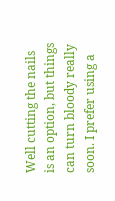Well cutting the nails is an option, but things can turn bloody really soon. I prefer using a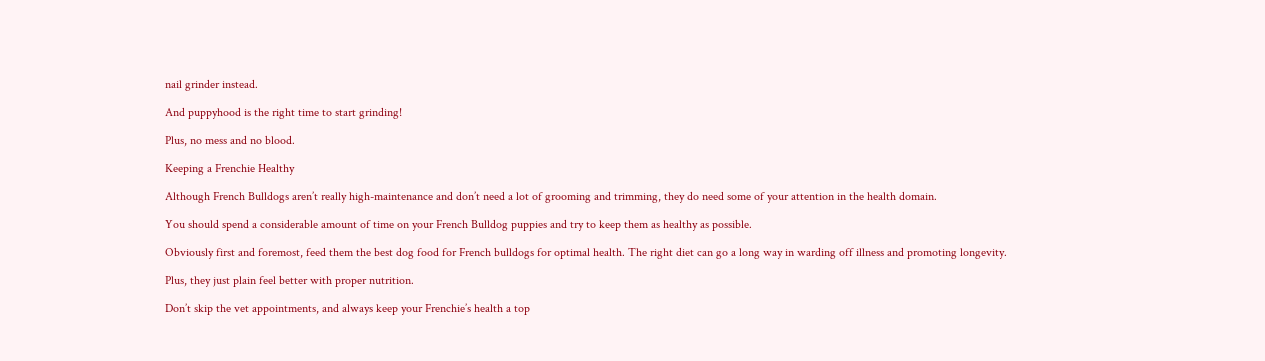nail grinder instead.

And puppyhood is the right time to start grinding!

Plus, no mess and no blood.

Keeping a Frenchie Healthy

Although French Bulldogs aren’t really high-maintenance and don’t need a lot of grooming and trimming, they do need some of your attention in the health domain.

You should spend a considerable amount of time on your French Bulldog puppies and try to keep them as healthy as possible.

Obviously first and foremost, feed them the best dog food for French bulldogs for optimal health. The right diet can go a long way in warding off illness and promoting longevity.

Plus, they just plain feel better with proper nutrition.

Don’t skip the vet appointments, and always keep your Frenchie’s health a top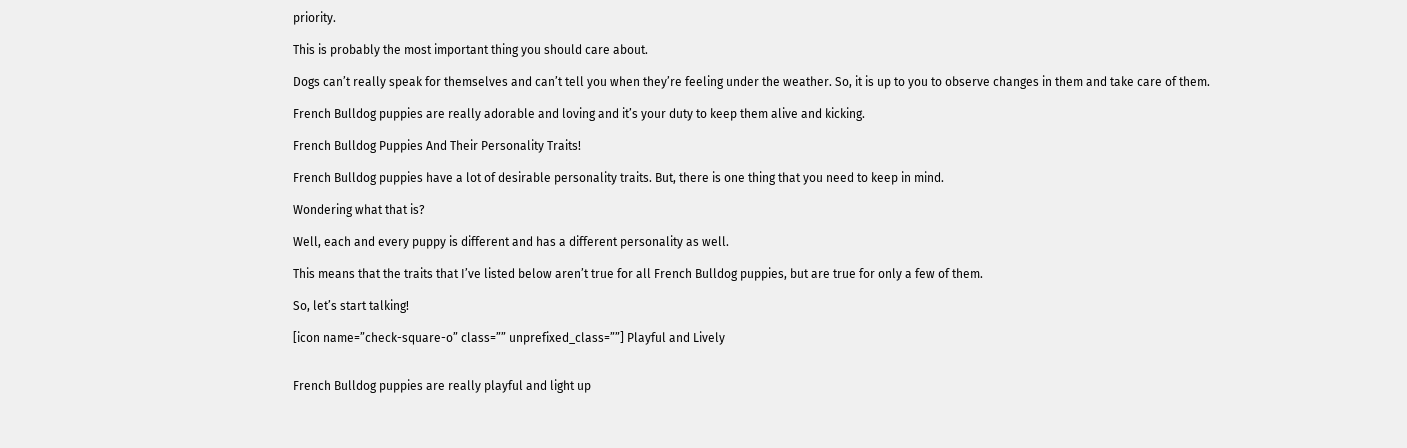priority.

This is probably the most important thing you should care about.

Dogs can’t really speak for themselves and can’t tell you when they’re feeling under the weather. So, it is up to you to observe changes in them and take care of them.

French Bulldog puppies are really adorable and loving and it’s your duty to keep them alive and kicking.

French Bulldog Puppies And Their Personality Traits!

French Bulldog puppies have a lot of desirable personality traits. But, there is one thing that you need to keep in mind.

Wondering what that is?

Well, each and every puppy is different and has a different personality as well.

This means that the traits that I’ve listed below aren’t true for all French Bulldog puppies, but are true for only a few of them.

So, let’s start talking!

[icon name=”check-square-o” class=”” unprefixed_class=””] Playful and Lively


French Bulldog puppies are really playful and light up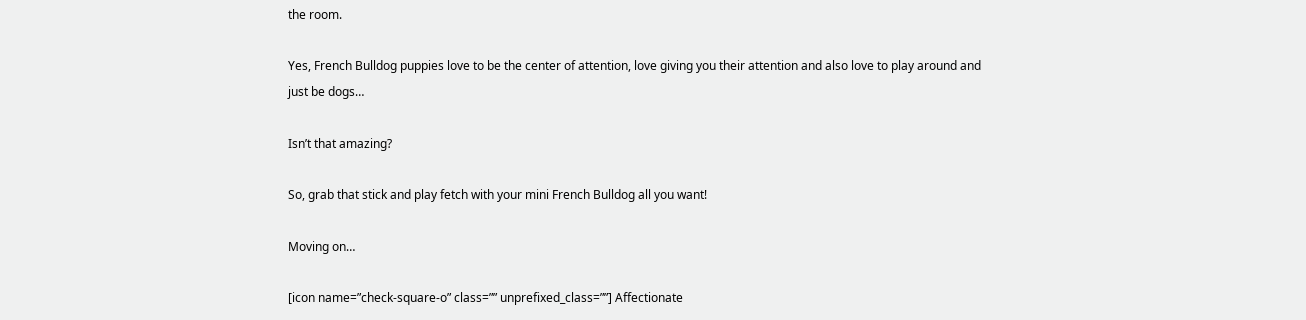the room.

Yes, French Bulldog puppies love to be the center of attention, love giving you their attention and also love to play around and just be dogs…

Isn’t that amazing?

So, grab that stick and play fetch with your mini French Bulldog all you want!

Moving on…

[icon name=”check-square-o” class=”” unprefixed_class=””] Affectionate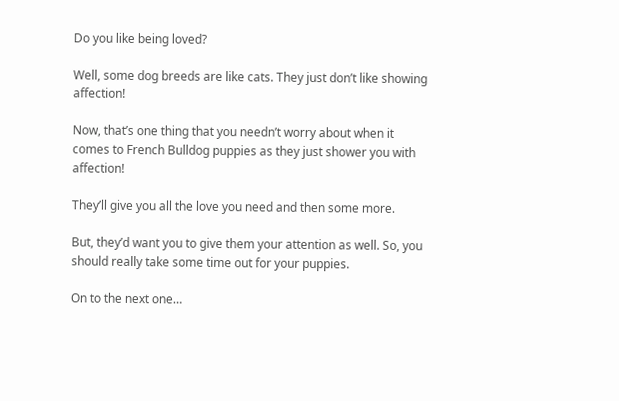Do you like being loved?

Well, some dog breeds are like cats. They just don’t like showing affection!

Now, that’s one thing that you needn’t worry about when it comes to French Bulldog puppies as they just shower you with affection!

They’ll give you all the love you need and then some more.

But, they’d want you to give them your attention as well. So, you should really take some time out for your puppies.

On to the next one…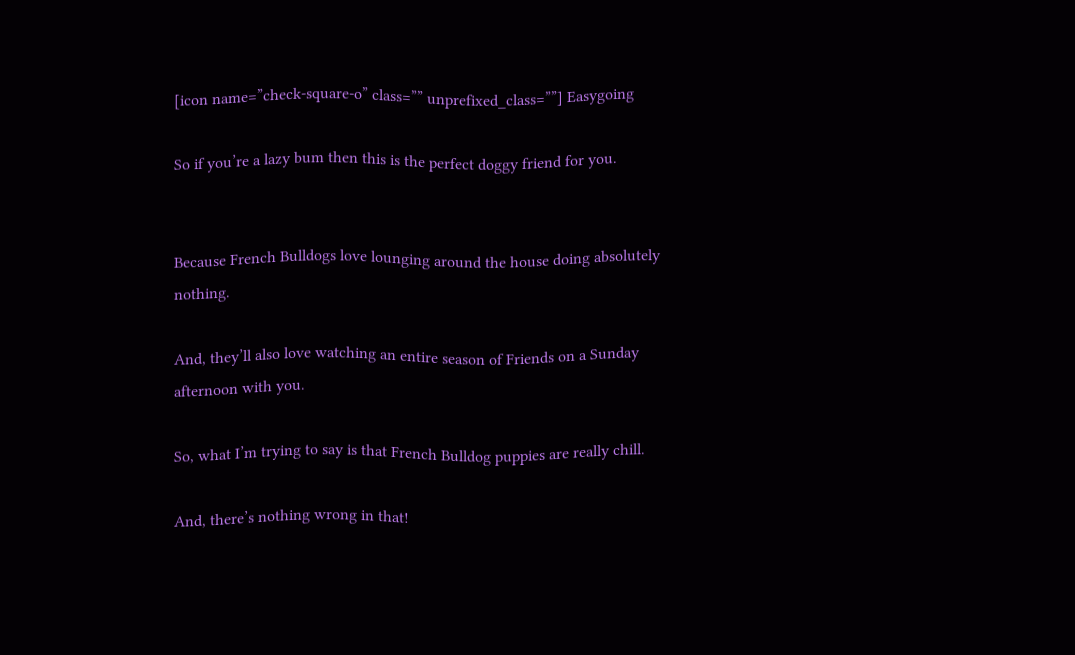[icon name=”check-square-o” class=”” unprefixed_class=””] Easygoing

So if you’re a lazy bum then this is the perfect doggy friend for you.


Because French Bulldogs love lounging around the house doing absolutely nothing.

And, they’ll also love watching an entire season of Friends on a Sunday afternoon with you.

So, what I’m trying to say is that French Bulldog puppies are really chill.

And, there’s nothing wrong in that!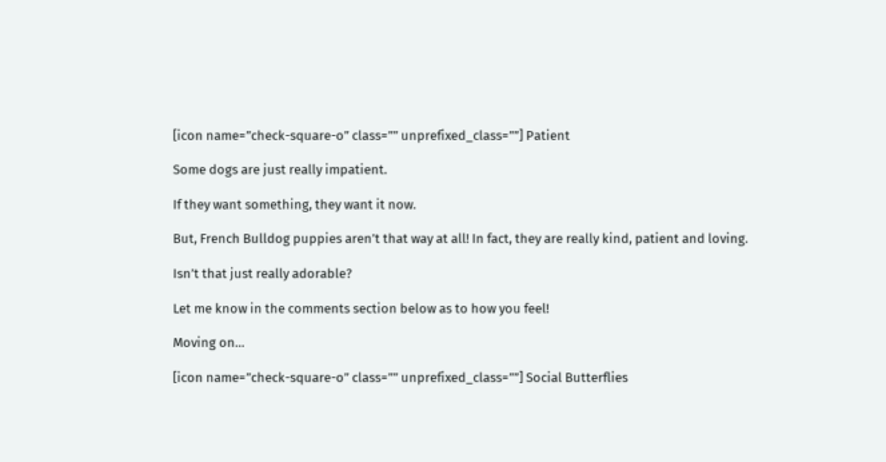[icon name=”check-square-o” class=”” unprefixed_class=””] Patient

Some dogs are just really impatient.

If they want something, they want it now.

But, French Bulldog puppies aren’t that way at all! In fact, they are really kind, patient and loving.

Isn’t that just really adorable?

Let me know in the comments section below as to how you feel!

Moving on…

[icon name=”check-square-o” class=”” unprefixed_class=””] Social Butterflies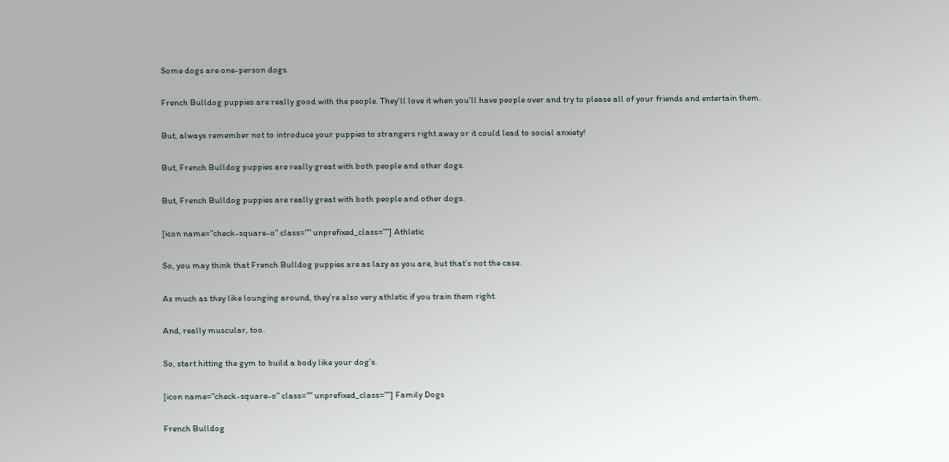Some dogs are one-person dogs.

French Bulldog puppies are really good with the people. They’ll love it when you’ll have people over and try to please all of your friends and entertain them.

But, always remember not to introduce your puppies to strangers right away or it could lead to social anxiety!

But, French Bulldog puppies are really great with both people and other dogs.

But, French Bulldog puppies are really great with both people and other dogs.

[icon name=”check-square-o” class=”” unprefixed_class=””] Athletic

So, you may think that French Bulldog puppies are as lazy as you are, but that’s not the case.

As much as they like lounging around, they’re also very athletic if you train them right.

And, really muscular, too.

So, start hitting the gym to build a body like your dog’s.

[icon name=”check-square-o” class=”” unprefixed_class=””] Family Dogs

French Bulldog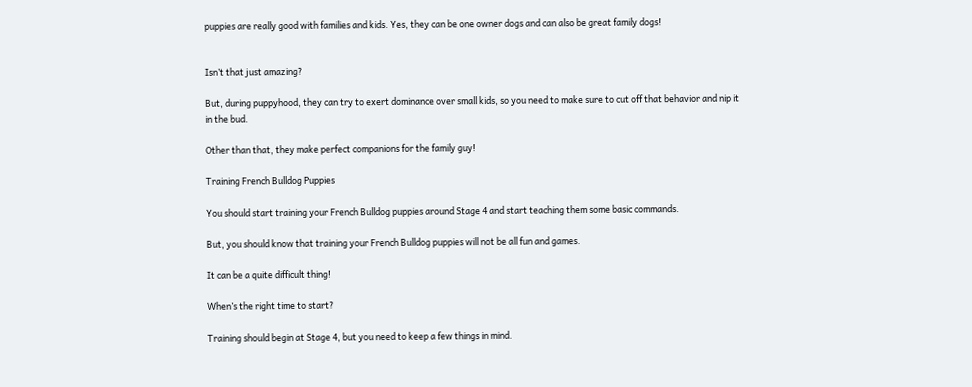puppies are really good with families and kids. Yes, they can be one owner dogs and can also be great family dogs!


Isn’t that just amazing?

But, during puppyhood, they can try to exert dominance over small kids, so you need to make sure to cut off that behavior and nip it in the bud.

Other than that, they make perfect companions for the family guy!

Training French Bulldog Puppies

You should start training your French Bulldog puppies around Stage 4 and start teaching them some basic commands.

But, you should know that training your French Bulldog puppies will not be all fun and games.

It can be a quite difficult thing!

When’s the right time to start?

Training should begin at Stage 4, but you need to keep a few things in mind.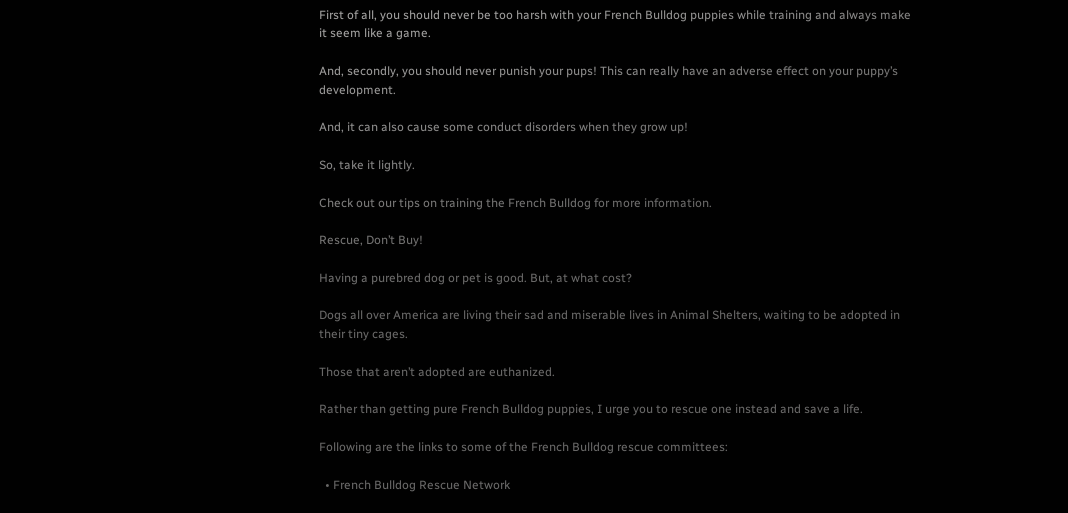First of all, you should never be too harsh with your French Bulldog puppies while training and always make it seem like a game.

And, secondly, you should never punish your pups! This can really have an adverse effect on your puppy’s development.

And, it can also cause some conduct disorders when they grow up!

So, take it lightly.

Check out our tips on training the French Bulldog for more information.

Rescue, Don’t Buy!

Having a purebred dog or pet is good. But, at what cost?

Dogs all over America are living their sad and miserable lives in Animal Shelters, waiting to be adopted in their tiny cages.

Those that aren’t adopted are euthanized.

Rather than getting pure French Bulldog puppies, I urge you to rescue one instead and save a life.

Following are the links to some of the French Bulldog rescue committees:

  • French Bulldog Rescue Network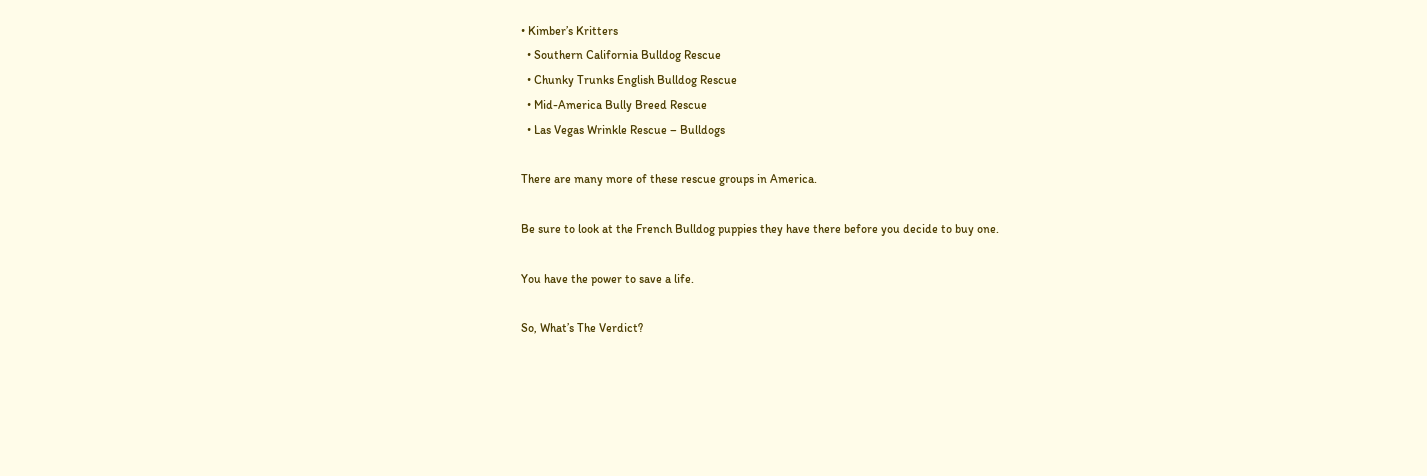• Kimber’s Kritters
  • Southern California Bulldog Rescue
  • Chunky Trunks English Bulldog Rescue
  • Mid-America Bully Breed Rescue
  • Las Vegas Wrinkle Rescue – Bulldogs

There are many more of these rescue groups in America.

Be sure to look at the French Bulldog puppies they have there before you decide to buy one.

You have the power to save a life.

So, What’s The Verdict?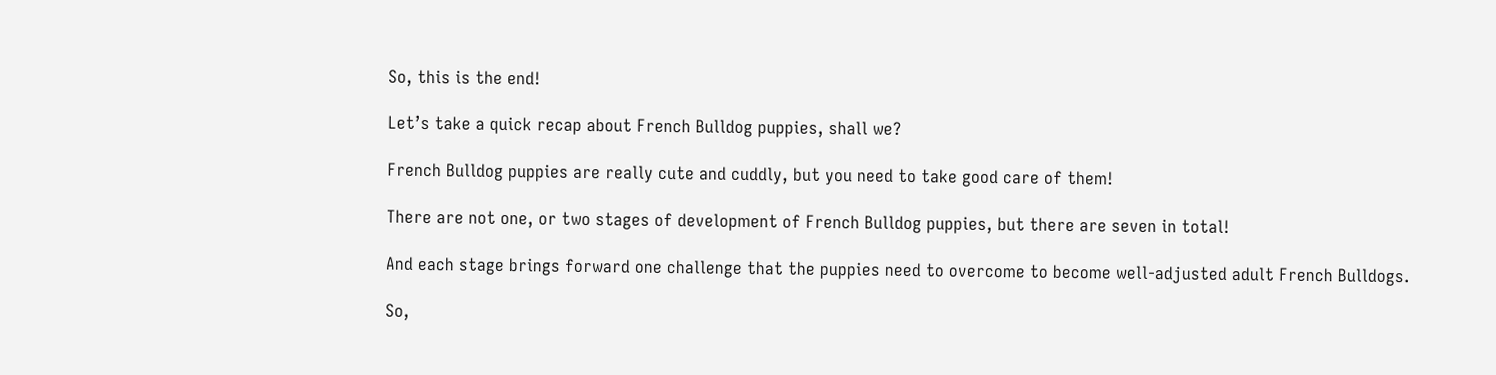So, this is the end!

Let’s take a quick recap about French Bulldog puppies, shall we?

French Bulldog puppies are really cute and cuddly, but you need to take good care of them!

There are not one, or two stages of development of French Bulldog puppies, but there are seven in total!

And each stage brings forward one challenge that the puppies need to overcome to become well-adjusted adult French Bulldogs.

So,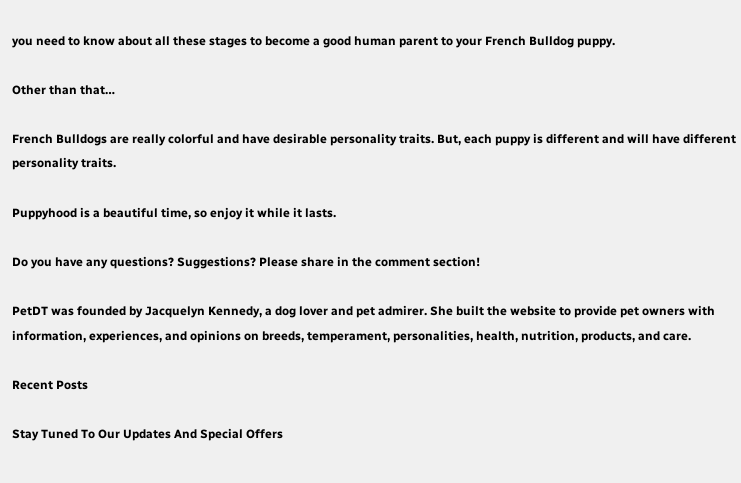you need to know about all these stages to become a good human parent to your French Bulldog puppy.

Other than that…

French Bulldogs are really colorful and have desirable personality traits. But, each puppy is different and will have different personality traits.

Puppyhood is a beautiful time, so enjoy it while it lasts.

Do you have any questions? Suggestions? Please share in the comment section!

PetDT was founded by Jacquelyn Kennedy, a dog lover and pet admirer. She built the website to provide pet owners with information, experiences, and opinions on breeds, temperament, personalities, health, nutrition, products, and care.

Recent Posts

Stay Tuned To Our Updates And Special Offers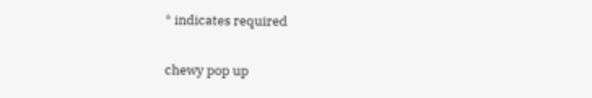* indicates required

chewy pop up